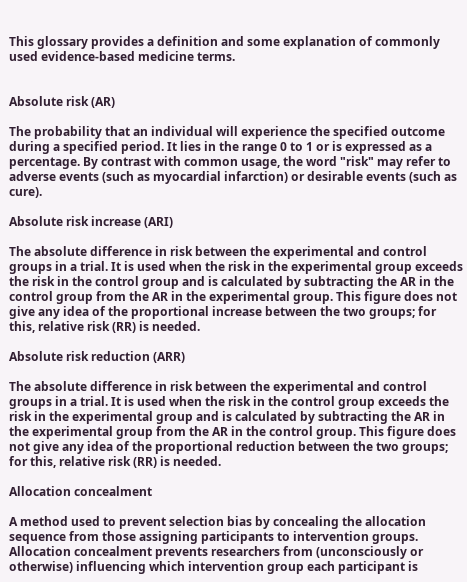This glossary provides a definition and some explanation of commonly used evidence-based medicine terms.


Absolute risk (AR)

The probability that an individual will experience the specified outcome during a specified period. It lies in the range 0 to 1 or is expressed as a percentage. By contrast with common usage, the word "risk" may refer to adverse events (such as myocardial infarction) or desirable events (such as cure).

Absolute risk increase (ARI)

The absolute difference in risk between the experimental and control groups in a trial. It is used when the risk in the experimental group exceeds the risk in the control group and is calculated by subtracting the AR in the control group from the AR in the experimental group. This figure does not give any idea of the proportional increase between the two groups; for this, relative risk (RR) is needed.

Absolute risk reduction (ARR)

The absolute difference in risk between the experimental and control groups in a trial. It is used when the risk in the control group exceeds the risk in the experimental group and is calculated by subtracting the AR in the experimental group from the AR in the control group. This figure does not give any idea of the proportional reduction between the two groups; for this, relative risk (RR) is needed.

Allocation concealment

A method used to prevent selection bias by concealing the allocation sequence from those assigning participants to intervention groups. Allocation concealment prevents researchers from (unconsciously or otherwise) influencing which intervention group each participant is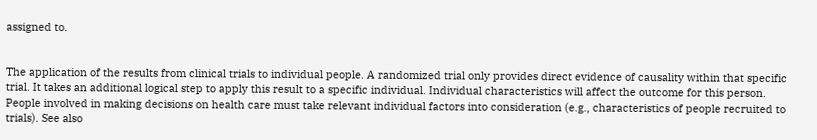assigned to.


The application of the results from clinical trials to individual people. A randomized trial only provides direct evidence of causality within that specific trial. It takes an additional logical step to apply this result to a specific individual. Individual characteristics will affect the outcome for this person.
People involved in making decisions on health care must take relevant individual factors into consideration (e.g., characteristics of people recruited to trials). See also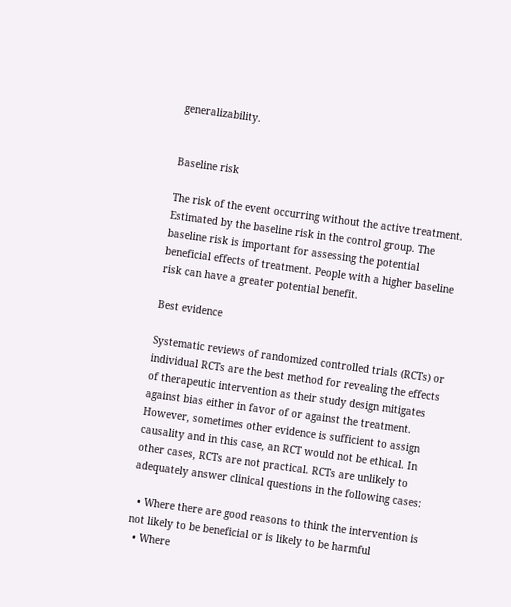generalizability.


Baseline risk

The risk of the event occurring without the active treatment. Estimated by the baseline risk in the control group. The baseline risk is important for assessing the potential beneficial effects of treatment. People with a higher baseline risk can have a greater potential benefit.

Best evidence

Systematic reviews of randomized controlled trials (RCTs) or individual RCTs are the best method for revealing the effects of therapeutic intervention as their study design mitigates against bias either in favor of or against the treatment.
However, sometimes other evidence is sufficient to assign causality and in this case, an RCT would not be ethical. In other cases, RCTs are not practical. RCTs are unlikely to adequately answer clinical questions in the following cases:

  • Where there are good reasons to think the intervention is not likely to be beneficial or is likely to be harmful
  • Where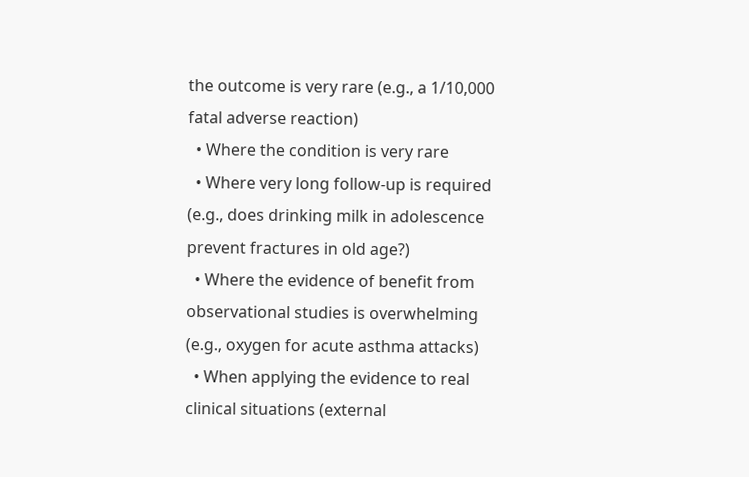the outcome is very rare (e.g., a 1/10,000 fatal adverse reaction)
  • Where the condition is very rare
  • Where very long follow-up is required (e.g., does drinking milk in adolescence prevent fractures in old age?)
  • Where the evidence of benefit from observational studies is overwhelming (e.g., oxygen for acute asthma attacks)
  • When applying the evidence to real clinical situations (external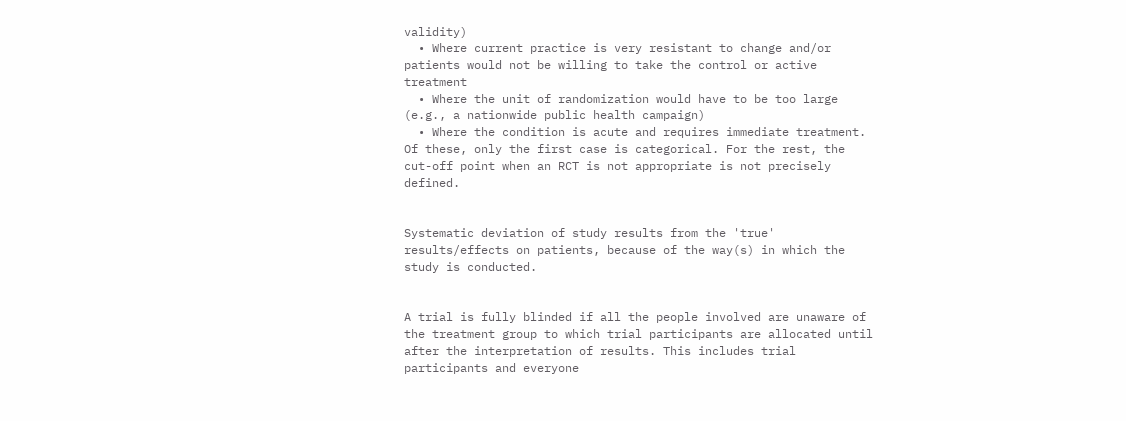validity)
  • Where current practice is very resistant to change and/or patients would not be willing to take the control or active treatment
  • Where the unit of randomization would have to be too large (e.g., a nationwide public health campaign)
  • Where the condition is acute and requires immediate treatment. Of these, only the first case is categorical. For the rest, the cut-off point when an RCT is not appropriate is not precisely defined.


Systematic deviation of study results from the 'true' results/effects on patients, because of the way(s) in which the study is conducted.


A trial is fully blinded if all the people involved are unaware of the treatment group to which trial participants are allocated until after the interpretation of results. This includes trial participants and everyone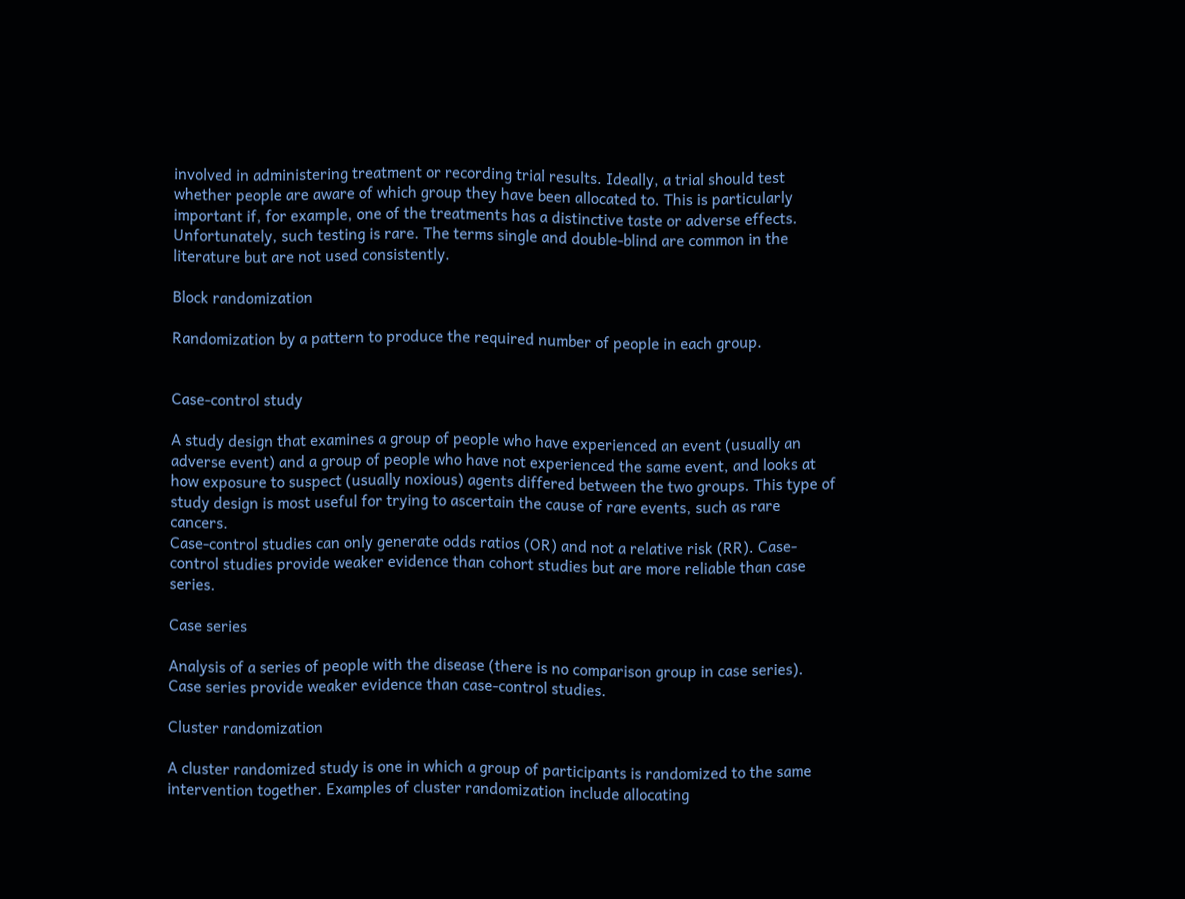involved in administering treatment or recording trial results. Ideally, a trial should test whether people are aware of which group they have been allocated to. This is particularly important if, for example, one of the treatments has a distinctive taste or adverse effects. Unfortunately, such testing is rare. The terms single and double-blind are common in the literature but are not used consistently.

Block randomization

Randomization by a pattern to produce the required number of people in each group.


Case-control study

A study design that examines a group of people who have experienced an event (usually an adverse event) and a group of people who have not experienced the same event, and looks at how exposure to suspect (usually noxious) agents differed between the two groups. This type of study design is most useful for trying to ascertain the cause of rare events, such as rare cancers.
Case-control studies can only generate odds ratios (OR) and not a relative risk (RR). Case-control studies provide weaker evidence than cohort studies but are more reliable than case series.

Case series

Analysis of a series of people with the disease (there is no comparison group in case series). Case series provide weaker evidence than case-control studies.

Cluster randomization

A cluster randomized study is one in which a group of participants is randomized to the same intervention together. Examples of cluster randomization include allocating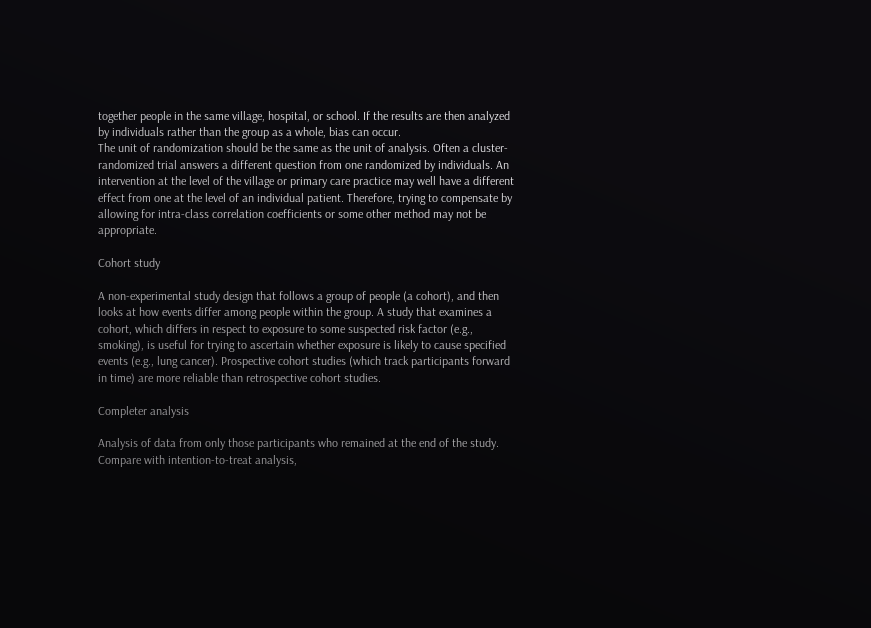together people in the same village, hospital, or school. If the results are then analyzed by individuals rather than the group as a whole, bias can occur.
The unit of randomization should be the same as the unit of analysis. Often a cluster-randomized trial answers a different question from one randomized by individuals. An intervention at the level of the village or primary care practice may well have a different effect from one at the level of an individual patient. Therefore, trying to compensate by allowing for intra-class correlation coefficients or some other method may not be appropriate.

Cohort study

A non-experimental study design that follows a group of people (a cohort), and then looks at how events differ among people within the group. A study that examines a cohort, which differs in respect to exposure to some suspected risk factor (e.g., smoking), is useful for trying to ascertain whether exposure is likely to cause specified events (e.g., lung cancer). Prospective cohort studies (which track participants forward in time) are more reliable than retrospective cohort studies.

Completer analysis

Analysis of data from only those participants who remained at the end of the study. Compare with intention-to-treat analysis,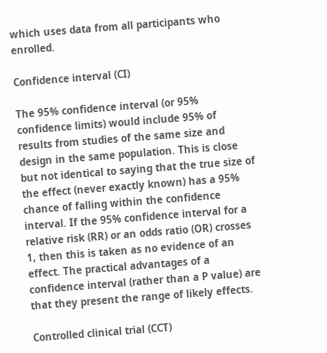which uses data from all participants who enrolled.

Confidence interval (CI)

The 95% confidence interval (or 95% confidence limits) would include 95% of results from studies of the same size and design in the same population. This is close but not identical to saying that the true size of the effect (never exactly known) has a 95% chance of falling within the confidence interval. If the 95% confidence interval for a relative risk (RR) or an odds ratio (OR) crosses 1, then this is taken as no evidence of an effect. The practical advantages of a confidence interval (rather than a P value) are that they present the range of likely effects.

Controlled clinical trial (CCT)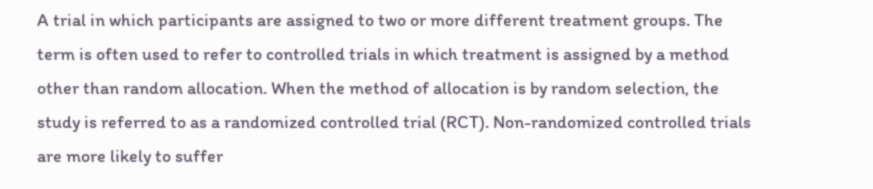A trial in which participants are assigned to two or more different treatment groups. The term is often used to refer to controlled trials in which treatment is assigned by a method other than random allocation. When the method of allocation is by random selection, the study is referred to as a randomized controlled trial (RCT). Non-randomized controlled trials are more likely to suffer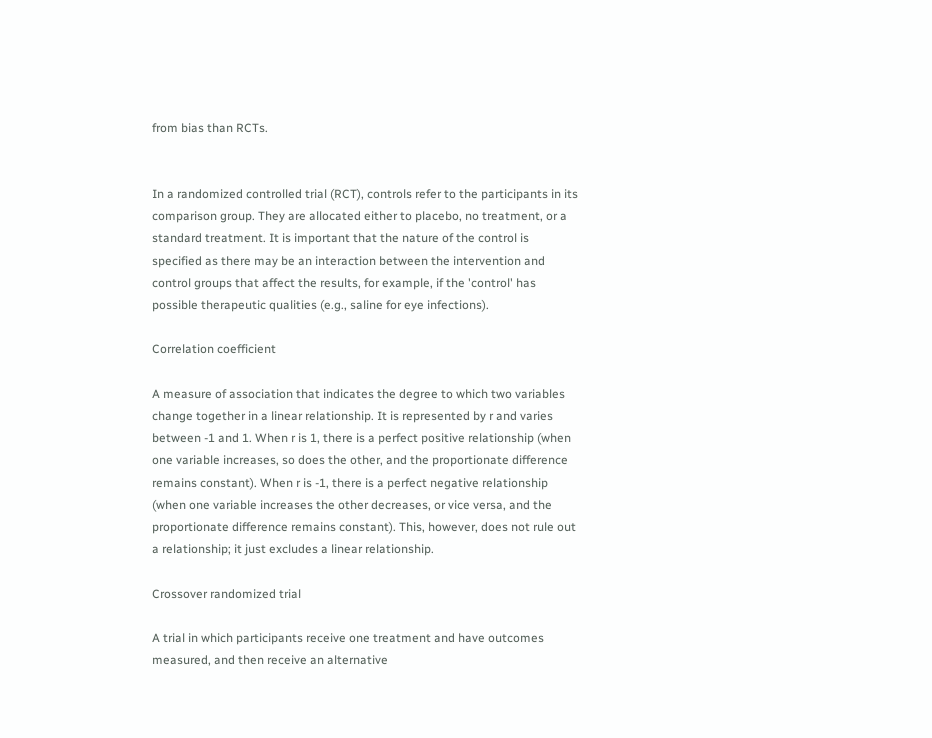from bias than RCTs.


In a randomized controlled trial (RCT), controls refer to the participants in its comparison group. They are allocated either to placebo, no treatment, or a standard treatment. It is important that the nature of the control is specified as there may be an interaction between the intervention and control groups that affect the results, for example, if the 'control' has possible therapeutic qualities (e.g., saline for eye infections).

Correlation coefficient

A measure of association that indicates the degree to which two variables change together in a linear relationship. It is represented by r and varies between -1 and 1. When r is 1, there is a perfect positive relationship (when one variable increases, so does the other, and the proportionate difference remains constant). When r is -1, there is a perfect negative relationship (when one variable increases the other decreases, or vice versa, and the proportionate difference remains constant). This, however, does not rule out a relationship; it just excludes a linear relationship.

Crossover randomized trial

A trial in which participants receive one treatment and have outcomes measured, and then receive an alternative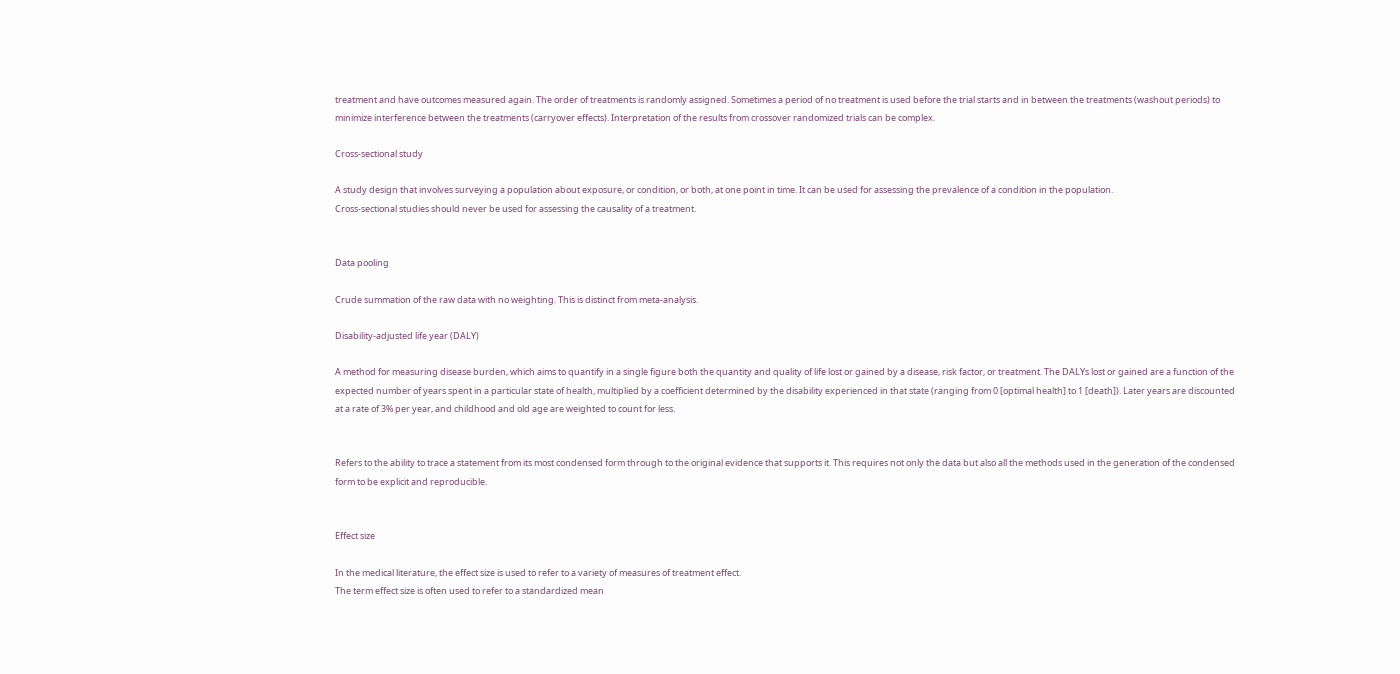treatment and have outcomes measured again. The order of treatments is randomly assigned. Sometimes a period of no treatment is used before the trial starts and in between the treatments (washout periods) to minimize interference between the treatments (carryover effects). Interpretation of the results from crossover randomized trials can be complex.

Cross-sectional study

A study design that involves surveying a population about exposure, or condition, or both, at one point in time. It can be used for assessing the prevalence of a condition in the population.
Cross-sectional studies should never be used for assessing the causality of a treatment.


Data pooling

Crude summation of the raw data with no weighting. This is distinct from meta-analysis.

Disability-adjusted life year (DALY)

A method for measuring disease burden, which aims to quantify in a single figure both the quantity and quality of life lost or gained by a disease, risk factor, or treatment. The DALYs lost or gained are a function of the expected number of years spent in a particular state of health, multiplied by a coefficient determined by the disability experienced in that state (ranging from 0 [optimal health] to 1 [death]). Later years are discounted at a rate of 3% per year, and childhood and old age are weighted to count for less.


Refers to the ability to trace a statement from its most condensed form through to the original evidence that supports it. This requires not only the data but also all the methods used in the generation of the condensed form to be explicit and reproducible.


Effect size

In the medical literature, the effect size is used to refer to a variety of measures of treatment effect.
The term effect size is often used to refer to a standardized mean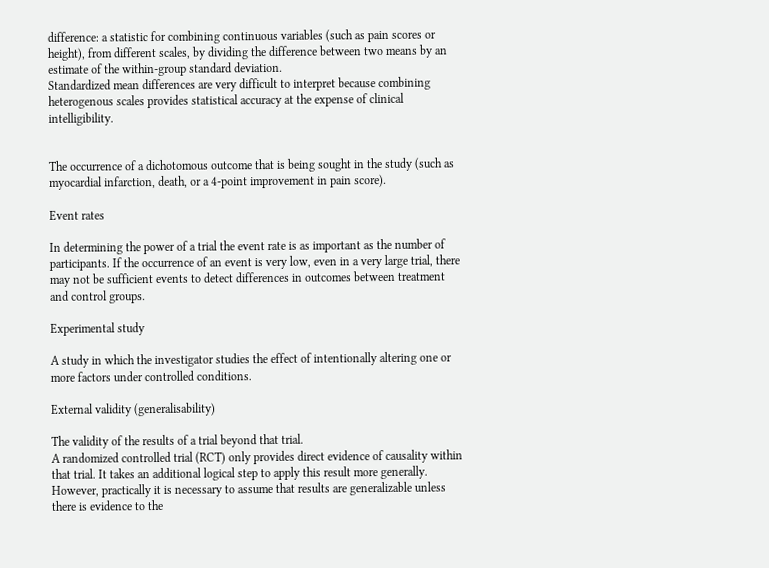difference: a statistic for combining continuous variables (such as pain scores or height), from different scales, by dividing the difference between two means by an estimate of the within-group standard deviation.
Standardized mean differences are very difficult to interpret because combining heterogenous scales provides statistical accuracy at the expense of clinical intelligibility.


The occurrence of a dichotomous outcome that is being sought in the study (such as myocardial infarction, death, or a 4-point improvement in pain score).

Event rates

In determining the power of a trial the event rate is as important as the number of participants. If the occurrence of an event is very low, even in a very large trial, there may not be sufficient events to detect differences in outcomes between treatment and control groups.

Experimental study

A study in which the investigator studies the effect of intentionally altering one or more factors under controlled conditions.

External validity (generalisability)

The validity of the results of a trial beyond that trial.
A randomized controlled trial (RCT) only provides direct evidence of causality within that trial. It takes an additional logical step to apply this result more generally. However, practically it is necessary to assume that results are generalizable unless there is evidence to the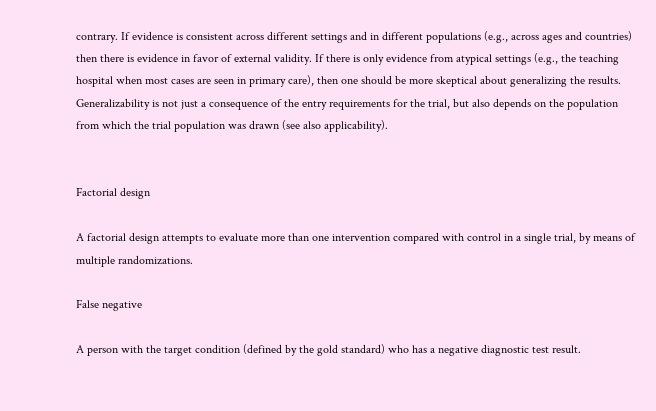contrary. If evidence is consistent across different settings and in different populations (e.g., across ages and countries) then there is evidence in favor of external validity. If there is only evidence from atypical settings (e.g., the teaching hospital when most cases are seen in primary care), then one should be more skeptical about generalizing the results. Generalizability is not just a consequence of the entry requirements for the trial, but also depends on the population from which the trial population was drawn (see also applicability).


Factorial design

A factorial design attempts to evaluate more than one intervention compared with control in a single trial, by means of multiple randomizations.

False negative

A person with the target condition (defined by the gold standard) who has a negative diagnostic test result.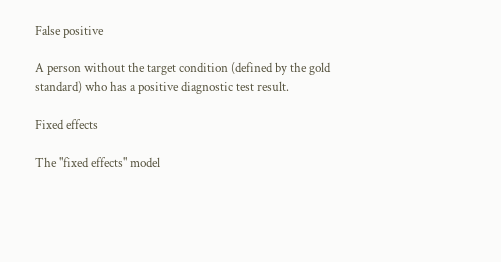False positive

A person without the target condition (defined by the gold standard) who has a positive diagnostic test result.

Fixed effects

The "fixed effects" model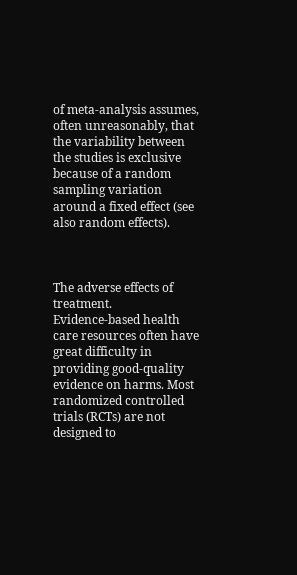of meta-analysis assumes, often unreasonably, that the variability between the studies is exclusive because of a random sampling variation around a fixed effect (see also random effects).



The adverse effects of treatment.
Evidence-based health care resources often have great difficulty in providing good-quality evidence on harms. Most randomized controlled trials (RCTs) are not designed to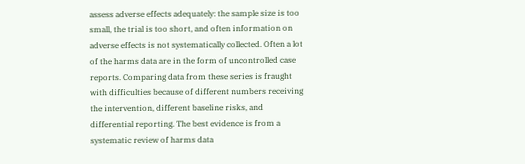assess adverse effects adequately: the sample size is too small, the trial is too short, and often information on adverse effects is not systematically collected. Often a lot of the harms data are in the form of uncontrolled case reports. Comparing data from these series is fraught with difficulties because of different numbers receiving the intervention, different baseline risks, and differential reporting. The best evidence is from a systematic review of harms data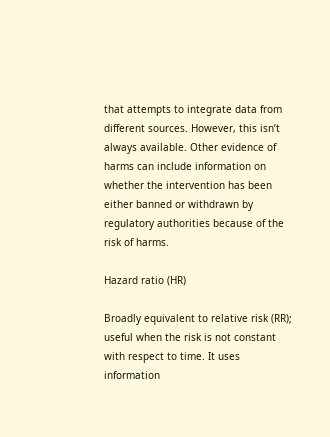that attempts to integrate data from different sources. However, this isn’t always available. Other evidence of harms can include information on whether the intervention has been either banned or withdrawn by regulatory authorities because of the risk of harms.

Hazard ratio (HR)

Broadly equivalent to relative risk (RR); useful when the risk is not constant with respect to time. It uses information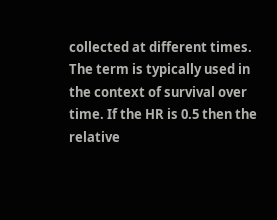collected at different times. The term is typically used in the context of survival over time. If the HR is 0.5 then the relative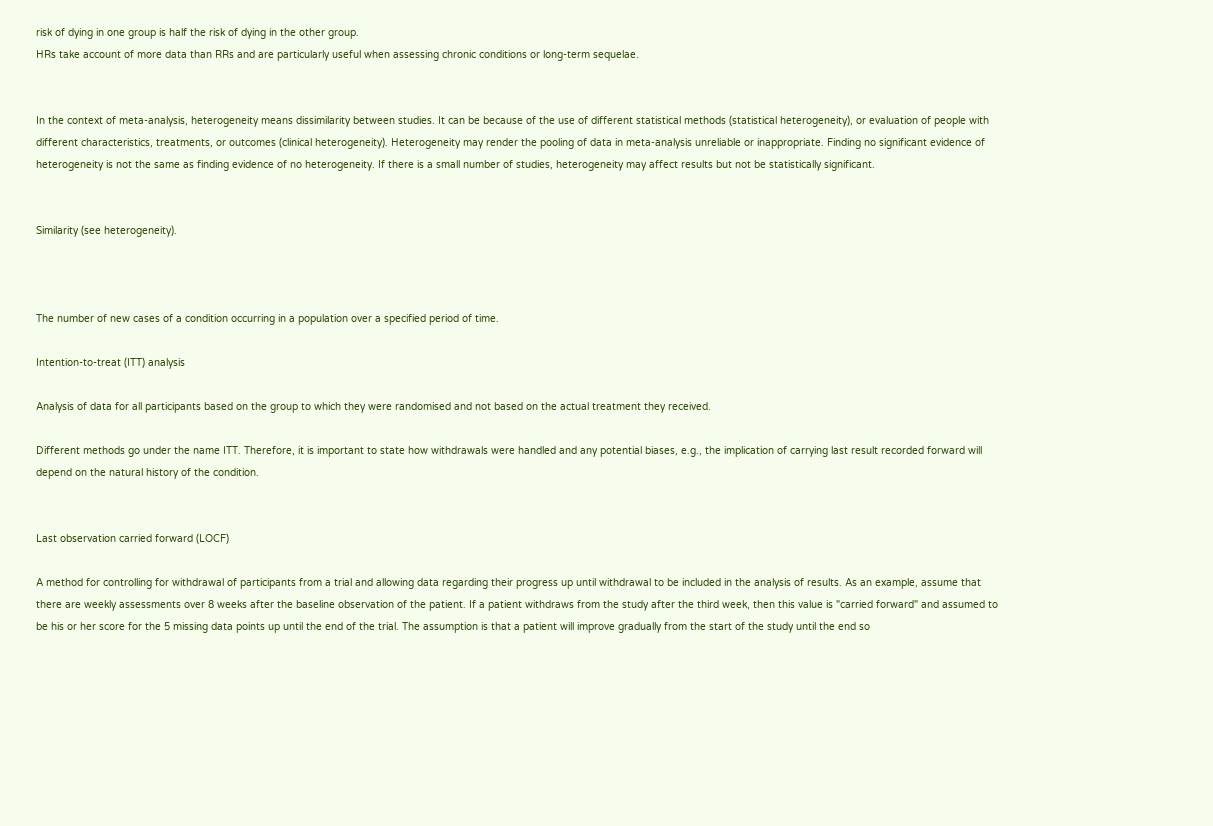risk of dying in one group is half the risk of dying in the other group.
HRs take account of more data than RRs and are particularly useful when assessing chronic conditions or long-term sequelae.


In the context of meta-analysis, heterogeneity means dissimilarity between studies. It can be because of the use of different statistical methods (statistical heterogeneity), or evaluation of people with different characteristics, treatments, or outcomes (clinical heterogeneity). Heterogeneity may render the pooling of data in meta-analysis unreliable or inappropriate. Finding no significant evidence of heterogeneity is not the same as finding evidence of no heterogeneity. If there is a small number of studies, heterogeneity may affect results but not be statistically significant.


Similarity (see heterogeneity).



The number of new cases of a condition occurring in a population over a specified period of time.

Intention-to-treat (ITT) analysis

Analysis of data for all participants based on the group to which they were randomised and not based on the actual treatment they received.

Different methods go under the name ITT. Therefore, it is important to state how withdrawals were handled and any potential biases, e.g., the implication of carrying last result recorded forward will depend on the natural history of the condition.


Last observation carried forward (LOCF)

A method for controlling for withdrawal of participants from a trial and allowing data regarding their progress up until withdrawal to be included in the analysis of results. As an example, assume that there are weekly assessments over 8 weeks after the baseline observation of the patient. If a patient withdraws from the study after the third week, then this value is "carried forward" and assumed to be his or her score for the 5 missing data points up until the end of the trial. The assumption is that a patient will improve gradually from the start of the study until the end so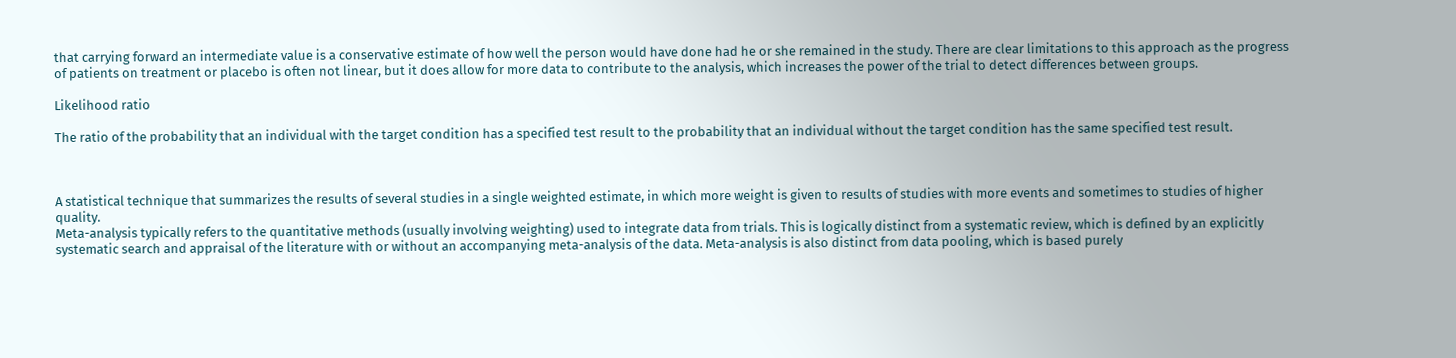that carrying forward an intermediate value is a conservative estimate of how well the person would have done had he or she remained in the study. There are clear limitations to this approach as the progress of patients on treatment or placebo is often not linear, but it does allow for more data to contribute to the analysis, which increases the power of the trial to detect differences between groups.

Likelihood ratio

The ratio of the probability that an individual with the target condition has a specified test result to the probability that an individual without the target condition has the same specified test result.



A statistical technique that summarizes the results of several studies in a single weighted estimate, in which more weight is given to results of studies with more events and sometimes to studies of higher quality.
Meta-analysis typically refers to the quantitative methods (usually involving weighting) used to integrate data from trials. This is logically distinct from a systematic review, which is defined by an explicitly systematic search and appraisal of the literature with or without an accompanying meta-analysis of the data. Meta-analysis is also distinct from data pooling, which is based purely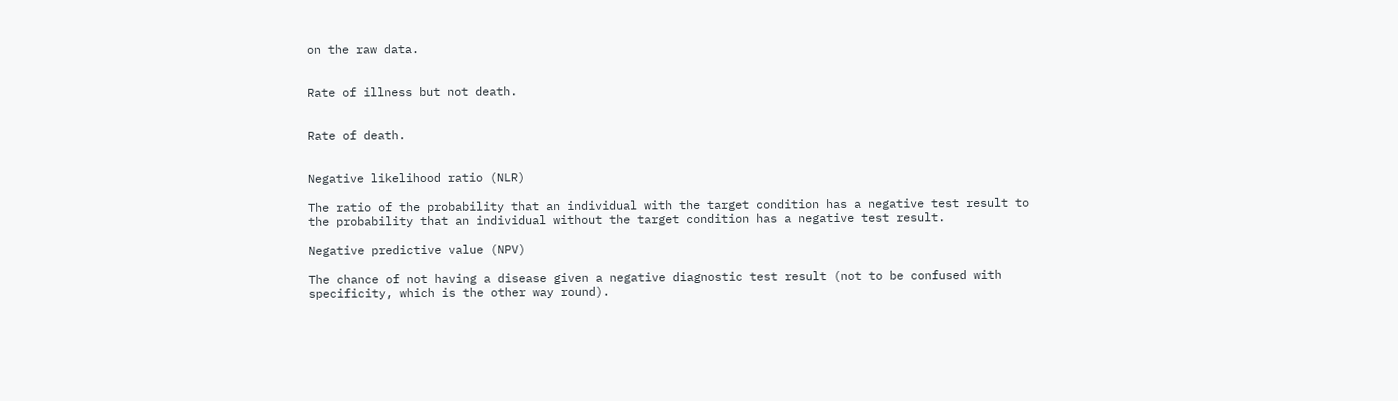on the raw data.


Rate of illness but not death.


Rate of death.


Negative likelihood ratio (NLR)

The ratio of the probability that an individual with the target condition has a negative test result to the probability that an individual without the target condition has a negative test result.

Negative predictive value (NPV)

The chance of not having a disease given a negative diagnostic test result (not to be confused with specificity, which is the other way round).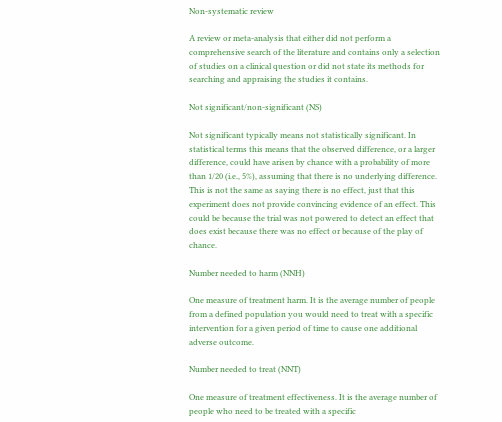Non-systematic review

A review or meta-analysis that either did not perform a comprehensive search of the literature and contains only a selection of studies on a clinical question or did not state its methods for searching and appraising the studies it contains.

Not significant/non-significant (NS)

Not significant typically means not statistically significant. In statistical terms this means that the observed difference, or a larger difference, could have arisen by chance with a probability of more than 1/20 (i.e., 5%), assuming that there is no underlying difference. This is not the same as saying there is no effect, just that this experiment does not provide convincing evidence of an effect. This could be because the trial was not powered to detect an effect that does exist because there was no effect or because of the play of chance.

Number needed to harm (NNH)

One measure of treatment harm. It is the average number of people from a defined population you would need to treat with a specific intervention for a given period of time to cause one additional adverse outcome.

Number needed to treat (NNT)

One measure of treatment effectiveness. It is the average number of people who need to be treated with a specific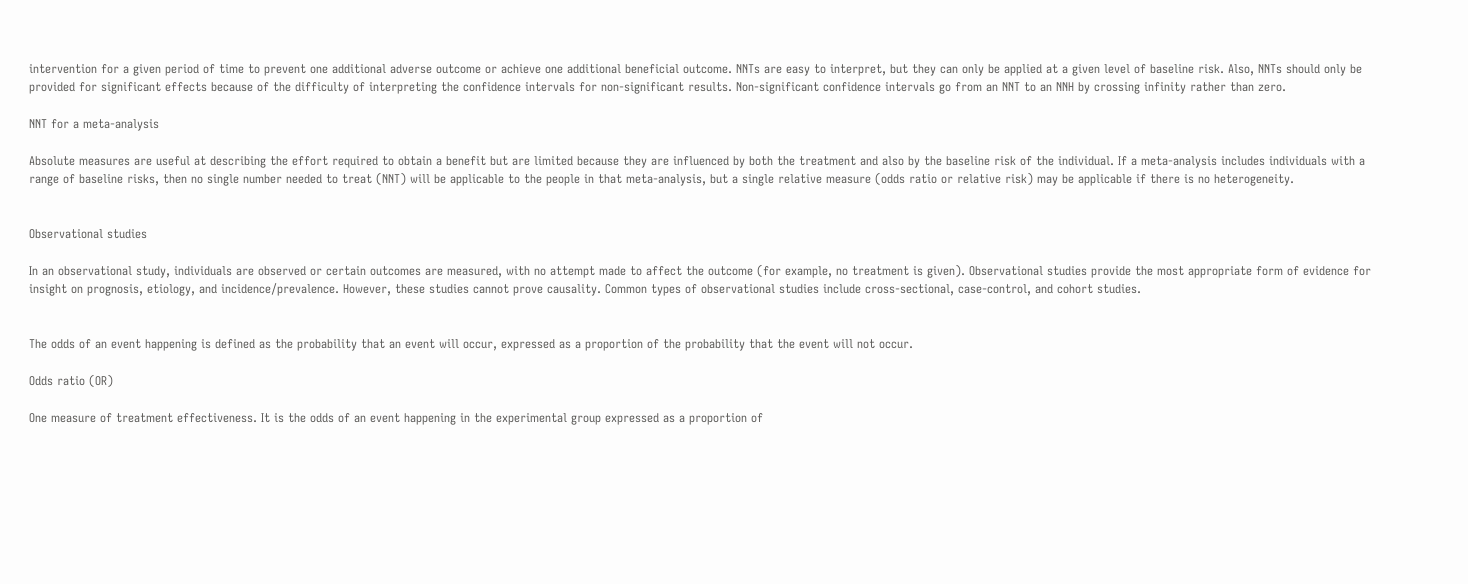intervention for a given period of time to prevent one additional adverse outcome or achieve one additional beneficial outcome. NNTs are easy to interpret, but they can only be applied at a given level of baseline risk. Also, NNTs should only be provided for significant effects because of the difficulty of interpreting the confidence intervals for non-significant results. Non-significant confidence intervals go from an NNT to an NNH by crossing infinity rather than zero.

NNT for a meta-analysis

Absolute measures are useful at describing the effort required to obtain a benefit but are limited because they are influenced by both the treatment and also by the baseline risk of the individual. If a meta-analysis includes individuals with a range of baseline risks, then no single number needed to treat (NNT) will be applicable to the people in that meta-analysis, but a single relative measure (odds ratio or relative risk) may be applicable if there is no heterogeneity.


Observational studies

In an observational study, individuals are observed or certain outcomes are measured, with no attempt made to affect the outcome (for example, no treatment is given). Observational studies provide the most appropriate form of evidence for insight on prognosis, etiology, and incidence/prevalence. However, these studies cannot prove causality. Common types of observational studies include cross-sectional, case-control, and cohort studies.


The odds of an event happening is defined as the probability that an event will occur, expressed as a proportion of the probability that the event will not occur.

Odds ratio (OR)

One measure of treatment effectiveness. It is the odds of an event happening in the experimental group expressed as a proportion of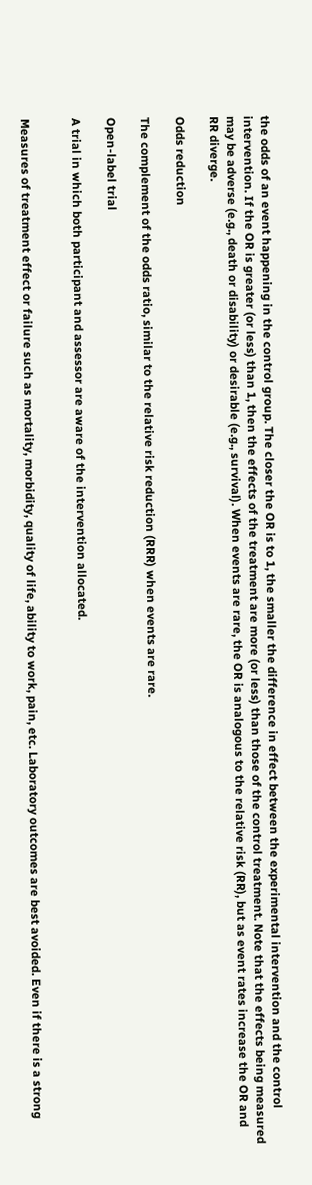the odds of an event happening in the control group. The closer the OR is to 1, the smaller the difference in effect between the experimental intervention and the control intervention. If the OR is greater (or less) than 1, then the effects of the treatment are more (or less) than those of the control treatment. Note that the effects being measured may be adverse (e.g., death or disability) or desirable (e.g., survival). When events are rare, the OR is analogous to the relative risk (RR), but as event rates increase the OR and RR diverge.

Odds reduction

The complement of the odds ratio, similar to the relative risk reduction (RRR) when events are rare.

Open-label trial

A trial in which both participant and assessor are aware of the intervention allocated.


Measures of treatment effect or failure such as mortality, morbidity, quality of life, ability to work, pain, etc. Laboratory outcomes are best avoided. Even if there is a strong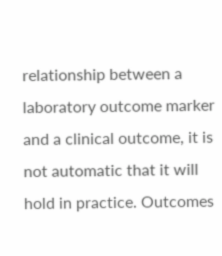relationship between a laboratory outcome marker and a clinical outcome, it is not automatic that it will hold in practice. Outcomes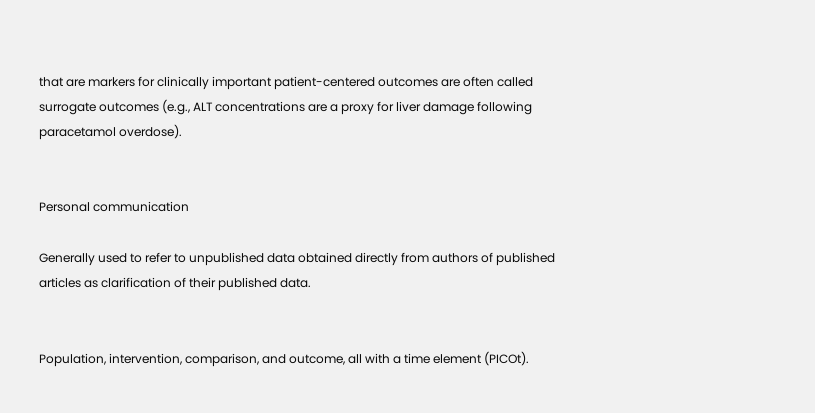that are markers for clinically important patient-centered outcomes are often called surrogate outcomes (e.g., ALT concentrations are a proxy for liver damage following paracetamol overdose).


Personal communication

Generally used to refer to unpublished data obtained directly from authors of published articles as clarification of their published data.


Population, intervention, comparison, and outcome, all with a time element (PICOt).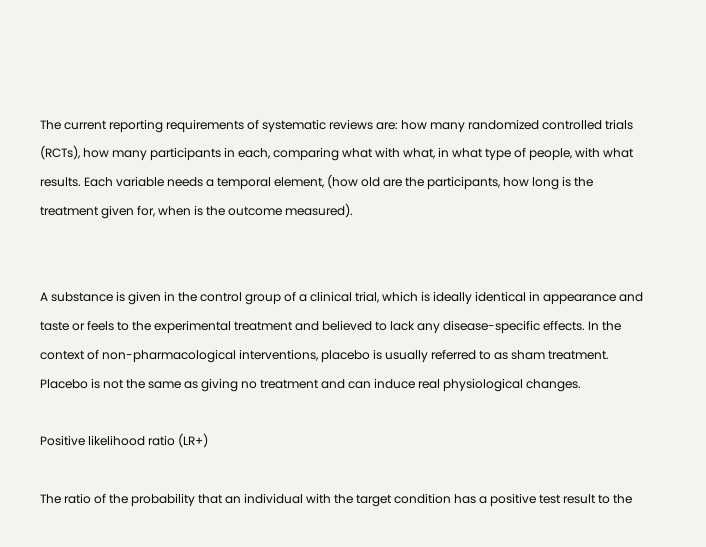The current reporting requirements of systematic reviews are: how many randomized controlled trials (RCTs), how many participants in each, comparing what with what, in what type of people, with what results. Each variable needs a temporal element, (how old are the participants, how long is the treatment given for, when is the outcome measured).


A substance is given in the control group of a clinical trial, which is ideally identical in appearance and taste or feels to the experimental treatment and believed to lack any disease-specific effects. In the context of non-pharmacological interventions, placebo is usually referred to as sham treatment. Placebo is not the same as giving no treatment and can induce real physiological changes.

Positive likelihood ratio (LR+)

The ratio of the probability that an individual with the target condition has a positive test result to the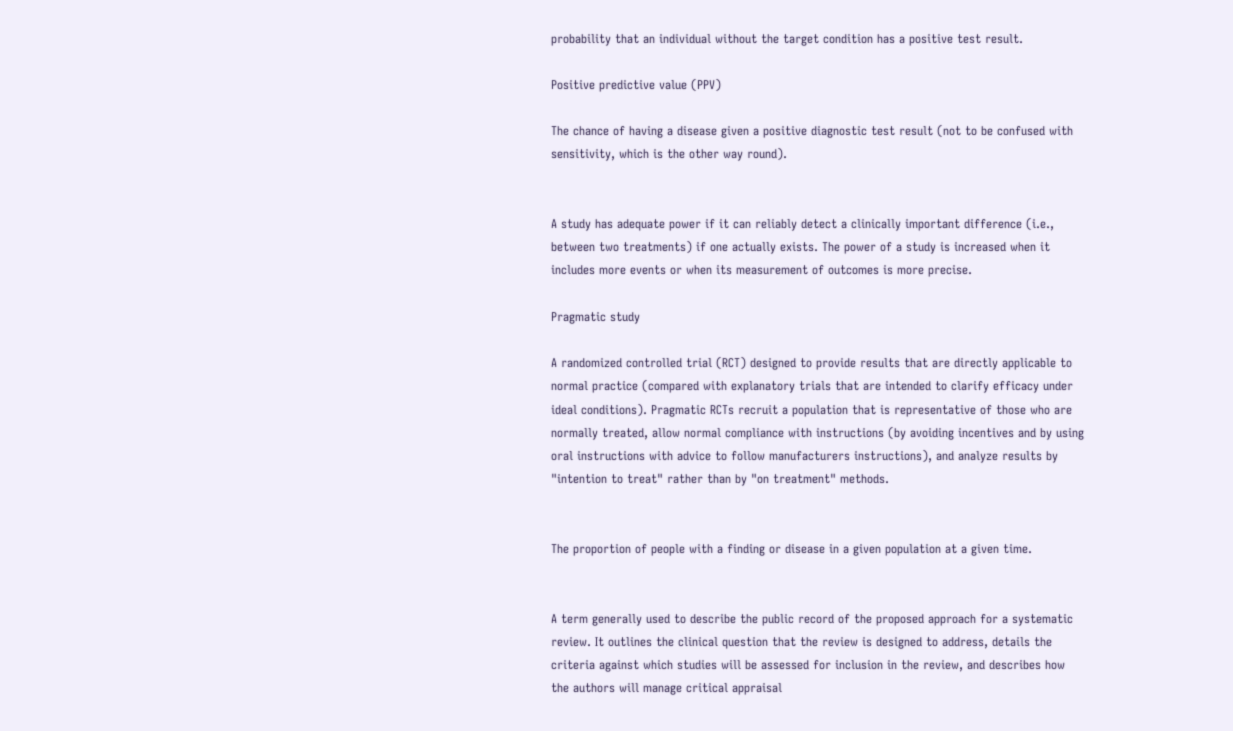probability that an individual without the target condition has a positive test result.

Positive predictive value (PPV)

The chance of having a disease given a positive diagnostic test result (not to be confused with sensitivity, which is the other way round).


A study has adequate power if it can reliably detect a clinically important difference (i.e., between two treatments) if one actually exists. The power of a study is increased when it includes more events or when its measurement of outcomes is more precise.

Pragmatic study

A randomized controlled trial (RCT) designed to provide results that are directly applicable to normal practice (compared with explanatory trials that are intended to clarify efficacy under ideal conditions). Pragmatic RCTs recruit a population that is representative of those who are normally treated, allow normal compliance with instructions (by avoiding incentives and by using oral instructions with advice to follow manufacturers instructions), and analyze results by "intention to treat" rather than by "on treatment" methods.


The proportion of people with a finding or disease in a given population at a given time.


A term generally used to describe the public record of the proposed approach for a systematic review. It outlines the clinical question that the review is designed to address, details the criteria against which studies will be assessed for inclusion in the review, and describes how the authors will manage critical appraisal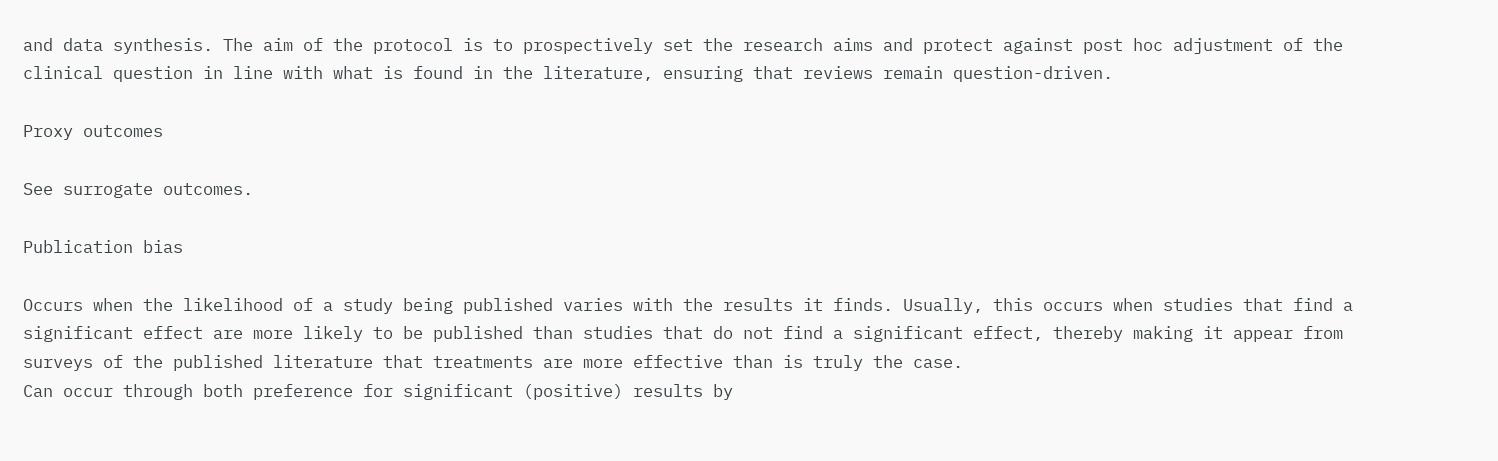and data synthesis. The aim of the protocol is to prospectively set the research aims and protect against post hoc adjustment of the clinical question in line with what is found in the literature, ensuring that reviews remain question-driven.

Proxy outcomes

See surrogate outcomes.

Publication bias

Occurs when the likelihood of a study being published varies with the results it finds. Usually, this occurs when studies that find a significant effect are more likely to be published than studies that do not find a significant effect, thereby making it appear from surveys of the published literature that treatments are more effective than is truly the case.
Can occur through both preference for significant (positive) results by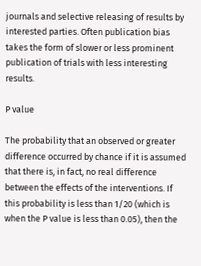journals and selective releasing of results by interested parties. Often publication bias takes the form of slower or less prominent publication of trials with less interesting results.

P value

The probability that an observed or greater difference occurred by chance if it is assumed that there is, in fact, no real difference between the effects of the interventions. If this probability is less than 1/20 (which is when the P value is less than 0.05), then the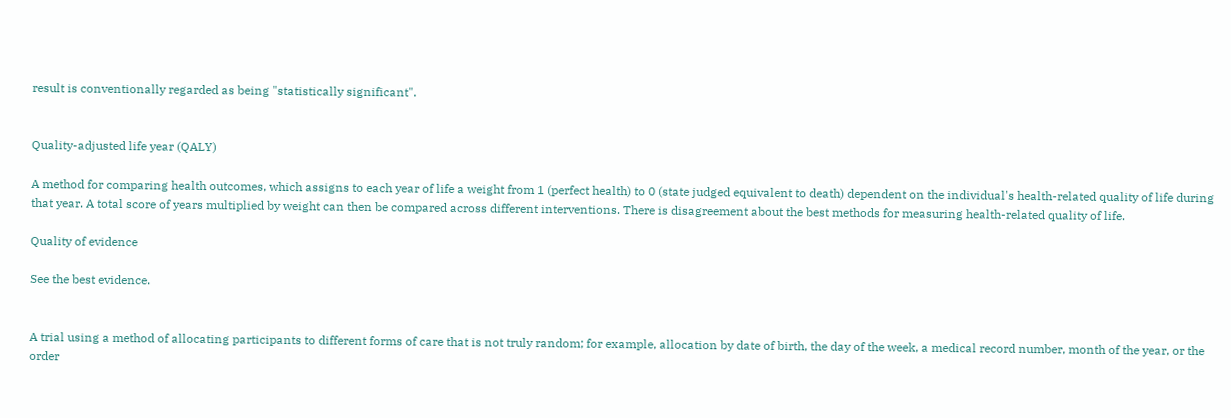result is conventionally regarded as being "statistically significant".


Quality-adjusted life year (QALY)

A method for comparing health outcomes, which assigns to each year of life a weight from 1 (perfect health) to 0 (state judged equivalent to death) dependent on the individual's health-related quality of life during that year. A total score of years multiplied by weight can then be compared across different interventions. There is disagreement about the best methods for measuring health-related quality of life.

Quality of evidence

See the best evidence.


A trial using a method of allocating participants to different forms of care that is not truly random; for example, allocation by date of birth, the day of the week, a medical record number, month of the year, or the order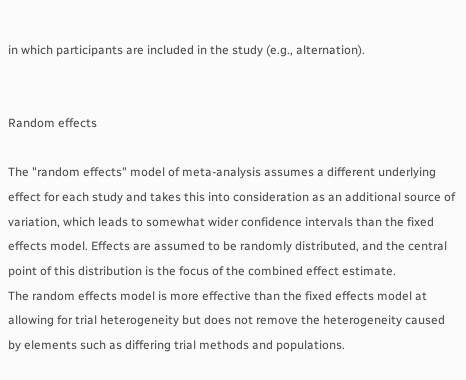in which participants are included in the study (e.g., alternation).


Random effects

The "random effects" model of meta-analysis assumes a different underlying effect for each study and takes this into consideration as an additional source of variation, which leads to somewhat wider confidence intervals than the fixed effects model. Effects are assumed to be randomly distributed, and the central point of this distribution is the focus of the combined effect estimate.
The random effects model is more effective than the fixed effects model at allowing for trial heterogeneity but does not remove the heterogeneity caused by elements such as differing trial methods and populations.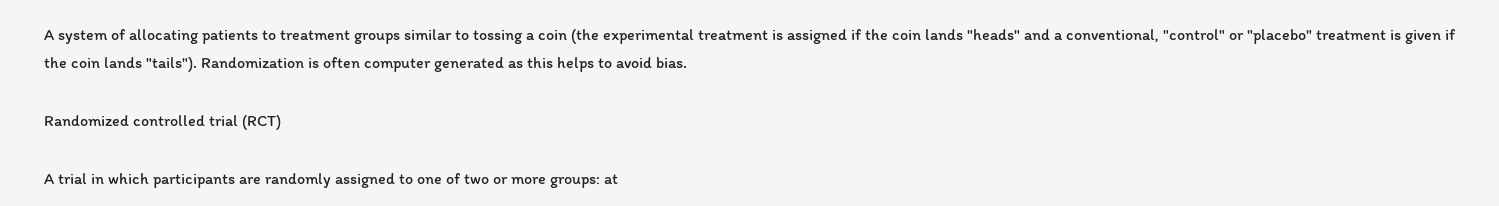A system of allocating patients to treatment groups similar to tossing a coin (the experimental treatment is assigned if the coin lands "heads" and a conventional, "control" or "placebo" treatment is given if the coin lands "tails"). Randomization is often computer generated as this helps to avoid bias.

Randomized controlled trial (RCT)

A trial in which participants are randomly assigned to one of two or more groups: at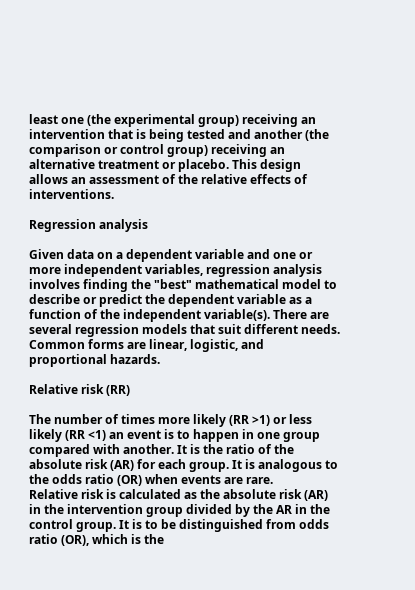least one (the experimental group) receiving an intervention that is being tested and another (the comparison or control group) receiving an alternative treatment or placebo. This design allows an assessment of the relative effects of interventions.

Regression analysis

Given data on a dependent variable and one or more independent variables, regression analysis involves finding the "best" mathematical model to describe or predict the dependent variable as a function of the independent variable(s). There are several regression models that suit different needs. Common forms are linear, logistic, and proportional hazards.

Relative risk (RR)

The number of times more likely (RR >1) or less likely (RR <1) an event is to happen in one group compared with another. It is the ratio of the absolute risk (AR) for each group. It is analogous to the odds ratio (OR) when events are rare.
Relative risk is calculated as the absolute risk (AR) in the intervention group divided by the AR in the control group. It is to be distinguished from odds ratio (OR), which is the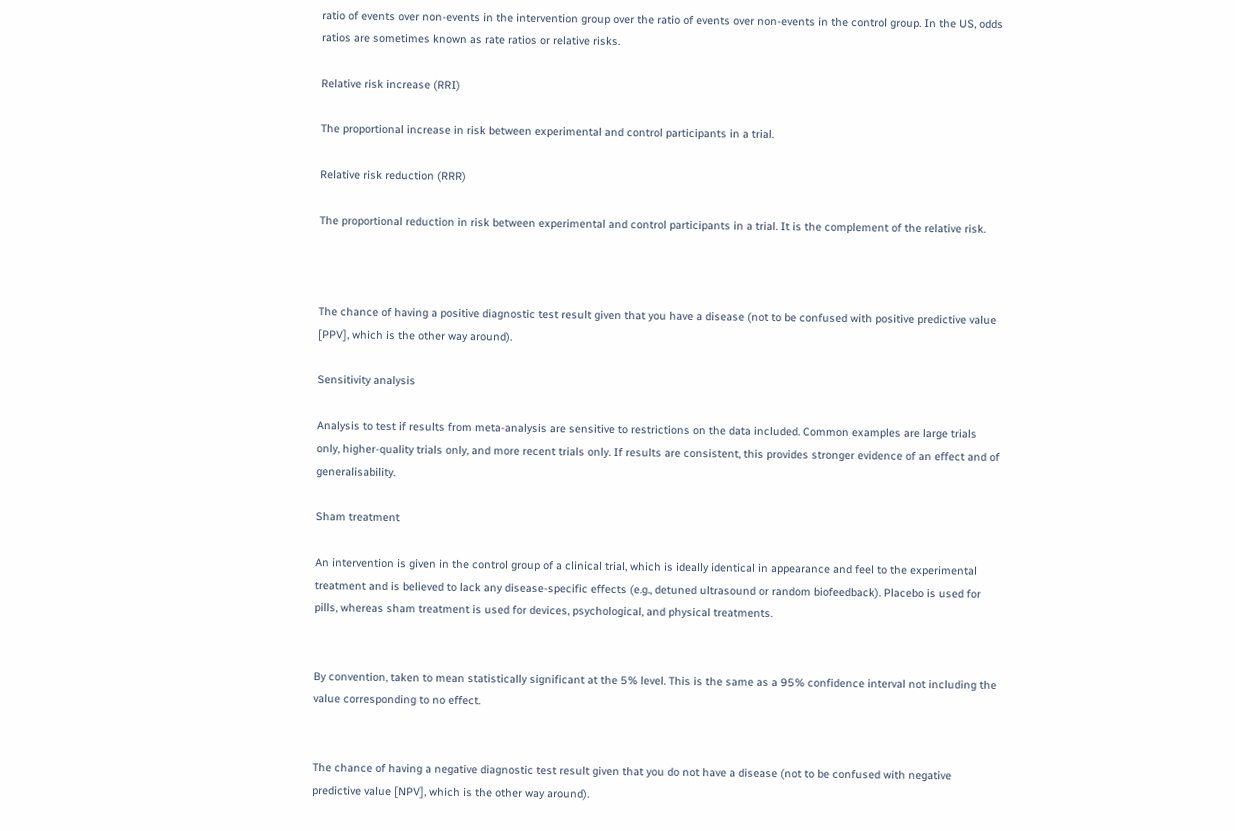ratio of events over non-events in the intervention group over the ratio of events over non-events in the control group. In the US, odds ratios are sometimes known as rate ratios or relative risks.

Relative risk increase (RRI)

The proportional increase in risk between experimental and control participants in a trial.

Relative risk reduction (RRR)

The proportional reduction in risk between experimental and control participants in a trial. It is the complement of the relative risk.



The chance of having a positive diagnostic test result given that you have a disease (not to be confused with positive predictive value [PPV], which is the other way around).

Sensitivity analysis

Analysis to test if results from meta-analysis are sensitive to restrictions on the data included. Common examples are large trials only, higher-quality trials only, and more recent trials only. If results are consistent, this provides stronger evidence of an effect and of generalisability.

Sham treatment

An intervention is given in the control group of a clinical trial, which is ideally identical in appearance and feel to the experimental treatment and is believed to lack any disease-specific effects (e.g., detuned ultrasound or random biofeedback). Placebo is used for pills, whereas sham treatment is used for devices, psychological, and physical treatments.


By convention, taken to mean statistically significant at the 5% level. This is the same as a 95% confidence interval not including the value corresponding to no effect.


The chance of having a negative diagnostic test result given that you do not have a disease (not to be confused with negative predictive value [NPV], which is the other way around).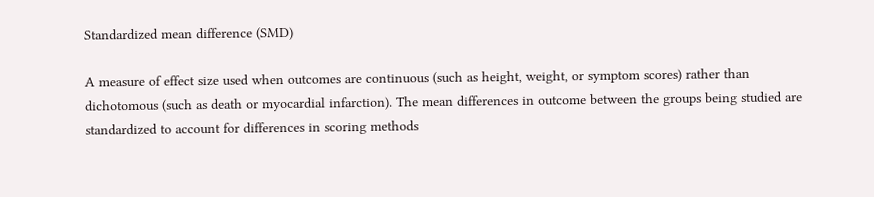Standardized mean difference (SMD)

A measure of effect size used when outcomes are continuous (such as height, weight, or symptom scores) rather than dichotomous (such as death or myocardial infarction). The mean differences in outcome between the groups being studied are standardized to account for differences in scoring methods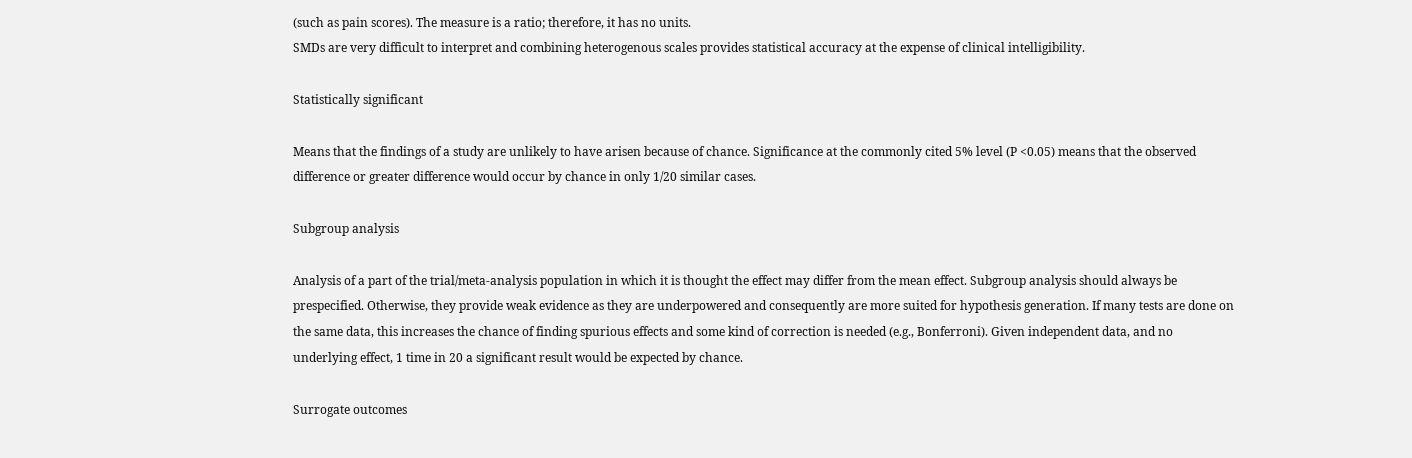(such as pain scores). The measure is a ratio; therefore, it has no units.
SMDs are very difficult to interpret and combining heterogenous scales provides statistical accuracy at the expense of clinical intelligibility.

Statistically significant

Means that the findings of a study are unlikely to have arisen because of chance. Significance at the commonly cited 5% level (P <0.05) means that the observed difference or greater difference would occur by chance in only 1/20 similar cases.

Subgroup analysis

Analysis of a part of the trial/meta-analysis population in which it is thought the effect may differ from the mean effect. Subgroup analysis should always be prespecified. Otherwise, they provide weak evidence as they are underpowered and consequently are more suited for hypothesis generation. If many tests are done on the same data, this increases the chance of finding spurious effects and some kind of correction is needed (e.g., Bonferroni). Given independent data, and no underlying effect, 1 time in 20 a significant result would be expected by chance.

Surrogate outcomes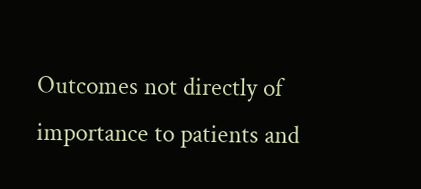Outcomes not directly of importance to patients and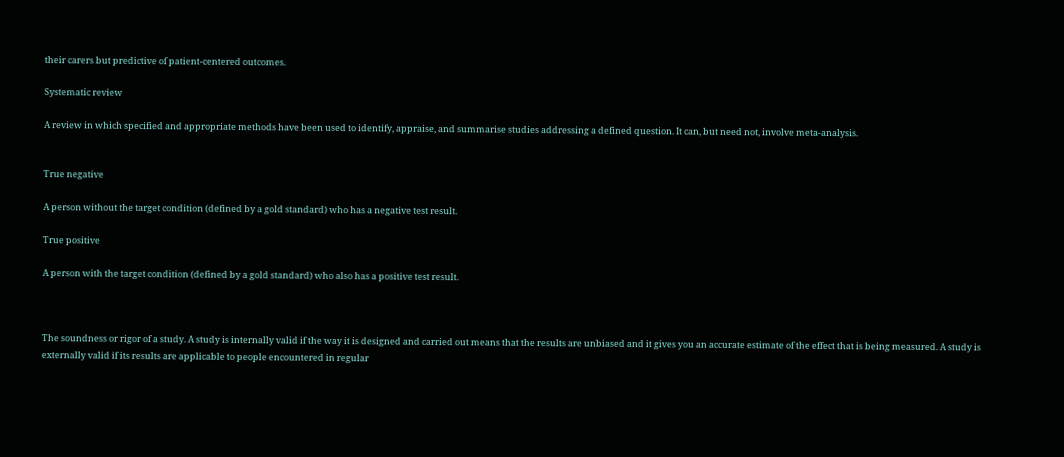their carers but predictive of patient-centered outcomes.

Systematic review

A review in which specified and appropriate methods have been used to identify, appraise, and summarise studies addressing a defined question. It can, but need not, involve meta-analysis.


True negative

A person without the target condition (defined by a gold standard) who has a negative test result.

True positive

A person with the target condition (defined by a gold standard) who also has a positive test result.



The soundness or rigor of a study. A study is internally valid if the way it is designed and carried out means that the results are unbiased and it gives you an accurate estimate of the effect that is being measured. A study is externally valid if its results are applicable to people encountered in regular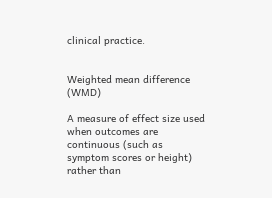clinical practice.


Weighted mean difference (WMD)

A measure of effect size used when outcomes are continuous (such as symptom scores or height) rather than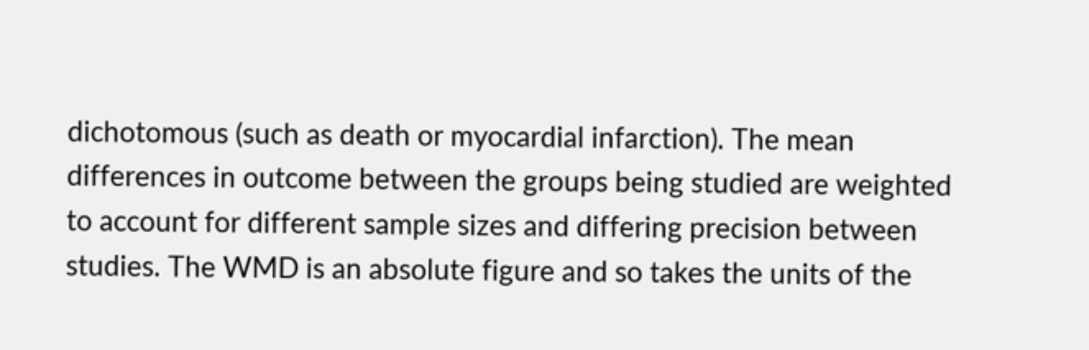dichotomous (such as death or myocardial infarction). The mean differences in outcome between the groups being studied are weighted to account for different sample sizes and differing precision between studies. The WMD is an absolute figure and so takes the units of the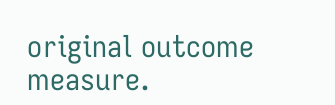original outcome measure.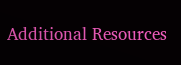Additional Resources